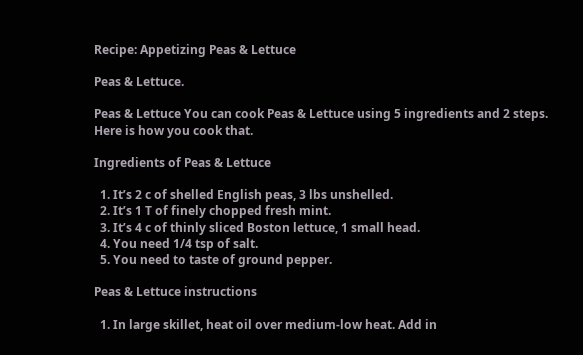Recipe: Appetizing Peas & Lettuce

Peas & Lettuce.

Peas & Lettuce You can cook Peas & Lettuce using 5 ingredients and 2 steps. Here is how you cook that.

Ingredients of Peas & Lettuce

  1. It’s 2 c of shelled English peas, 3 lbs unshelled.
  2. It’s 1 T of finely chopped fresh mint.
  3. It’s 4 c of thinly sliced Boston lettuce, 1 small head.
  4. You need 1/4 tsp of salt.
  5. You need to taste of ground pepper.

Peas & Lettuce instructions

  1. In large skillet, heat oil over medium-low heat. Add in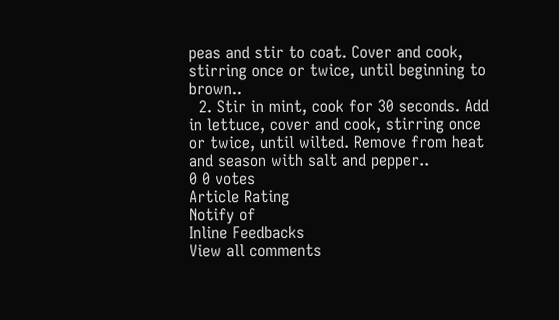peas and stir to coat. Cover and cook, stirring once or twice, until beginning to brown..
  2. Stir in mint, cook for 30 seconds. Add in lettuce, cover and cook, stirring once or twice, until wilted. Remove from heat and season with salt and pepper..
0 0 votes
Article Rating
Notify of
Inline Feedbacks
View all comments